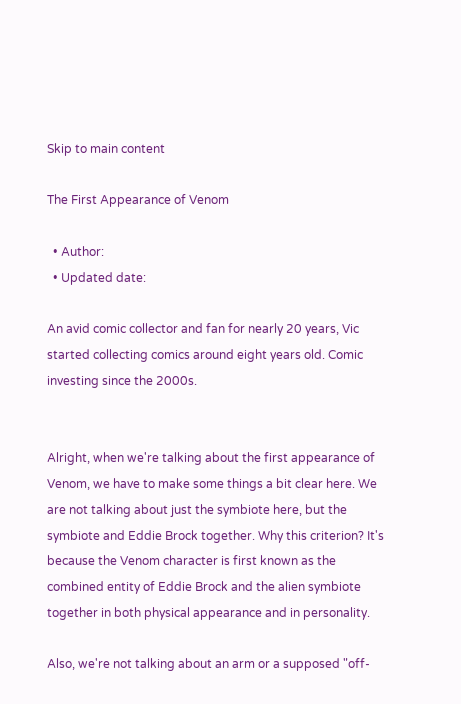Skip to main content

The First Appearance of Venom

  • Author:
  • Updated date:

An avid comic collector and fan for nearly 20 years, Vic started collecting comics around eight years old. Comic investing since the 2000s.


Alright, when we're talking about the first appearance of Venom, we have to make some things a bit clear here. We are not talking about just the symbiote here, but the symbiote and Eddie Brock together. Why this criterion? It's because the Venom character is first known as the combined entity of Eddie Brock and the alien symbiote together in both physical appearance and in personality.

Also, we're not talking about an arm or a supposed "off-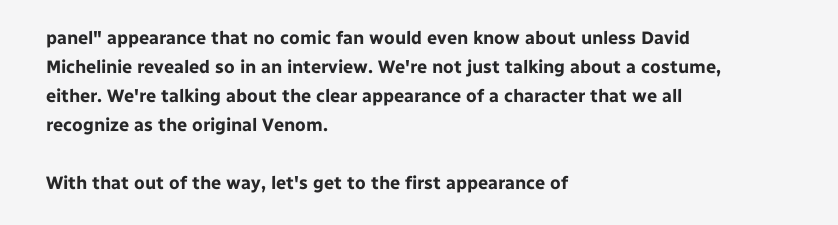panel" appearance that no comic fan would even know about unless David Michelinie revealed so in an interview. We're not just talking about a costume, either. We're talking about the clear appearance of a character that we all recognize as the original Venom.

With that out of the way, let's get to the first appearance of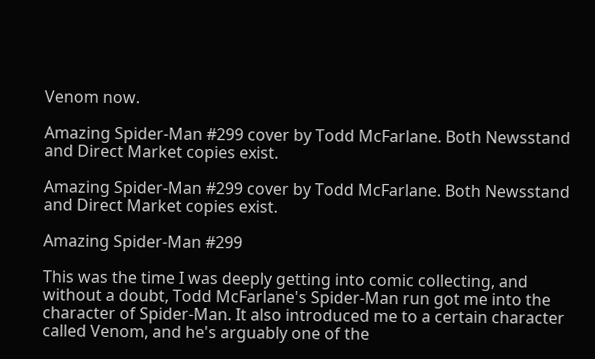Venom now.

Amazing Spider-Man #299 cover by Todd McFarlane. Both Newsstand and Direct Market copies exist.

Amazing Spider-Man #299 cover by Todd McFarlane. Both Newsstand and Direct Market copies exist.

Amazing Spider-Man #299

This was the time I was deeply getting into comic collecting, and without a doubt, Todd McFarlane's Spider-Man run got me into the character of Spider-Man. It also introduced me to a certain character called Venom, and he's arguably one of the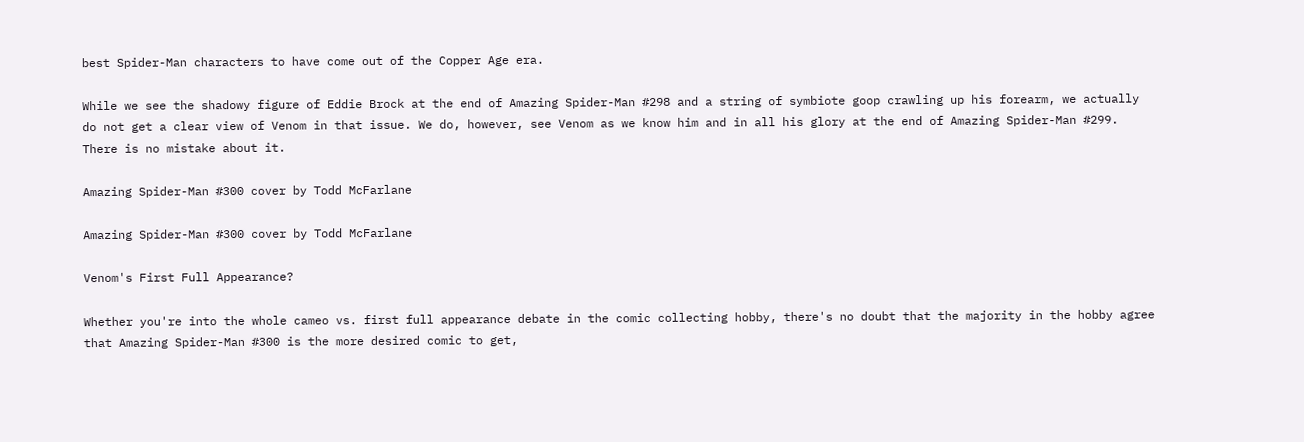best Spider-Man characters to have come out of the Copper Age era.

While we see the shadowy figure of Eddie Brock at the end of Amazing Spider-Man #298 and a string of symbiote goop crawling up his forearm, we actually do not get a clear view of Venom in that issue. We do, however, see Venom as we know him and in all his glory at the end of Amazing Spider-Man #299. There is no mistake about it.

Amazing Spider-Man #300 cover by Todd McFarlane

Amazing Spider-Man #300 cover by Todd McFarlane

Venom's First Full Appearance?

Whether you're into the whole cameo vs. first full appearance debate in the comic collecting hobby, there's no doubt that the majority in the hobby agree that Amazing Spider-Man #300 is the more desired comic to get,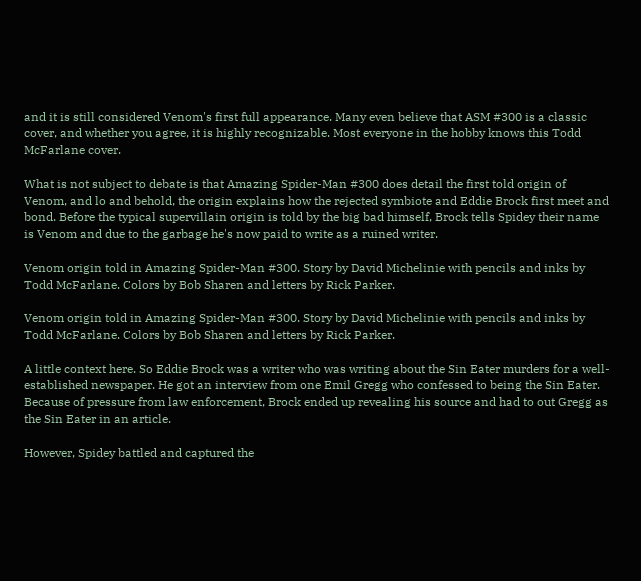and it is still considered Venom's first full appearance. Many even believe that ASM #300 is a classic cover, and whether you agree, it is highly recognizable. Most everyone in the hobby knows this Todd McFarlane cover.

What is not subject to debate is that Amazing Spider-Man #300 does detail the first told origin of Venom, and lo and behold, the origin explains how the rejected symbiote and Eddie Brock first meet and bond. Before the typical supervillain origin is told by the big bad himself, Brock tells Spidey their name is Venom and due to the garbage he's now paid to write as a ruined writer.

Venom origin told in Amazing Spider-Man #300. Story by David Michelinie with pencils and inks by Todd McFarlane. Colors by Bob Sharen and letters by Rick Parker.

Venom origin told in Amazing Spider-Man #300. Story by David Michelinie with pencils and inks by Todd McFarlane. Colors by Bob Sharen and letters by Rick Parker.

A little context here. So Eddie Brock was a writer who was writing about the Sin Eater murders for a well-established newspaper. He got an interview from one Emil Gregg who confessed to being the Sin Eater. Because of pressure from law enforcement, Brock ended up revealing his source and had to out Gregg as the Sin Eater in an article.

However, Spidey battled and captured the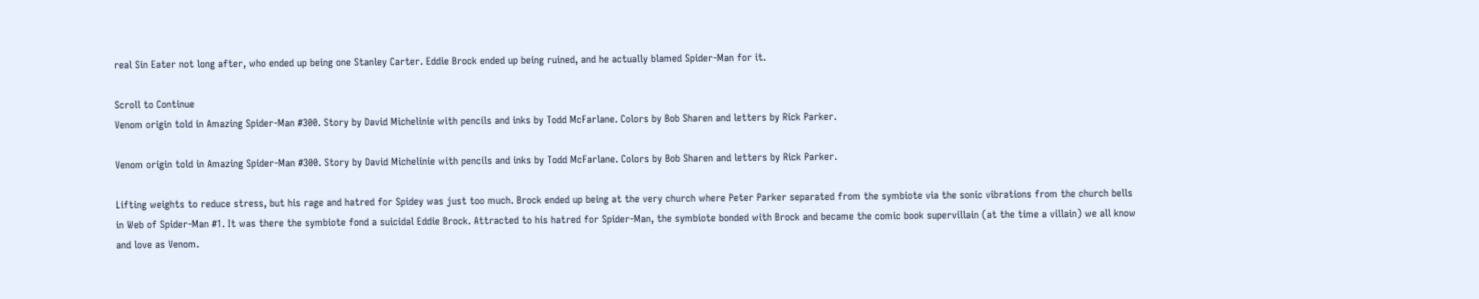real Sin Eater not long after, who ended up being one Stanley Carter. Eddie Brock ended up being ruined, and he actually blamed Spider-Man for it.

Scroll to Continue
Venom origin told in Amazing Spider-Man #300. Story by David Michelinie with pencils and inks by Todd McFarlane. Colors by Bob Sharen and letters by Rick Parker.

Venom origin told in Amazing Spider-Man #300. Story by David Michelinie with pencils and inks by Todd McFarlane. Colors by Bob Sharen and letters by Rick Parker.

Lifting weights to reduce stress, but his rage and hatred for Spidey was just too much. Brock ended up being at the very church where Peter Parker separated from the symbiote via the sonic vibrations from the church bells in Web of Spider-Man #1. It was there the symbiote fond a suicidal Eddie Brock. Attracted to his hatred for Spider-Man, the symbiote bonded with Brock and became the comic book supervillain (at the time a villain) we all know and love as Venom.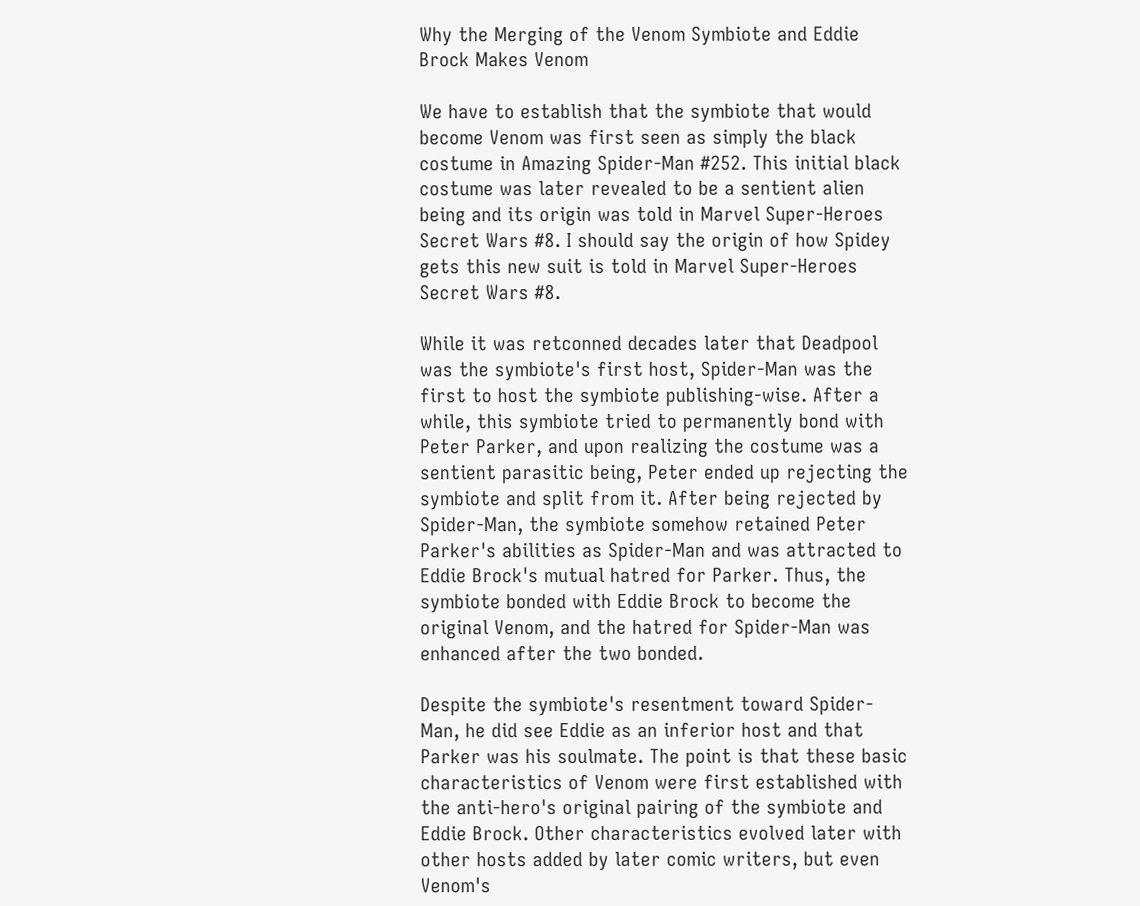Why the Merging of the Venom Symbiote and Eddie Brock Makes Venom

We have to establish that the symbiote that would become Venom was first seen as simply the black costume in Amazing Spider-Man #252. This initial black costume was later revealed to be a sentient alien being and its origin was told in Marvel Super-Heroes Secret Wars #8. I should say the origin of how Spidey gets this new suit is told in Marvel Super-Heroes Secret Wars #8.

While it was retconned decades later that Deadpool was the symbiote's first host, Spider-Man was the first to host the symbiote publishing-wise. After a while, this symbiote tried to permanently bond with Peter Parker, and upon realizing the costume was a sentient parasitic being, Peter ended up rejecting the symbiote and split from it. After being rejected by Spider-Man, the symbiote somehow retained Peter Parker's abilities as Spider-Man and was attracted to Eddie Brock's mutual hatred for Parker. Thus, the symbiote bonded with Eddie Brock to become the original Venom, and the hatred for Spider-Man was enhanced after the two bonded.

Despite the symbiote's resentment toward Spider-Man, he did see Eddie as an inferior host and that Parker was his soulmate. The point is that these basic characteristics of Venom were first established with the anti-hero's original pairing of the symbiote and Eddie Brock. Other characteristics evolved later with other hosts added by later comic writers, but even Venom's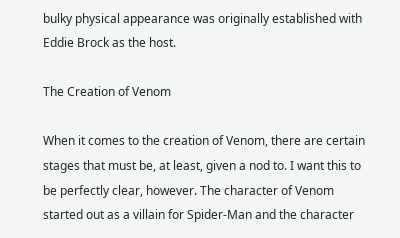bulky physical appearance was originally established with Eddie Brock as the host.

The Creation of Venom

When it comes to the creation of Venom, there are certain stages that must be, at least, given a nod to. I want this to be perfectly clear, however. The character of Venom started out as a villain for Spider-Man and the character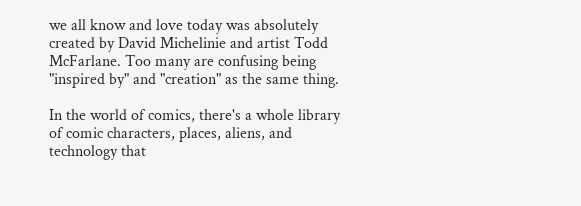we all know and love today was absolutely created by David Michelinie and artist Todd McFarlane. Too many are confusing being "inspired by" and "creation" as the same thing.

In the world of comics, there's a whole library of comic characters, places, aliens, and technology that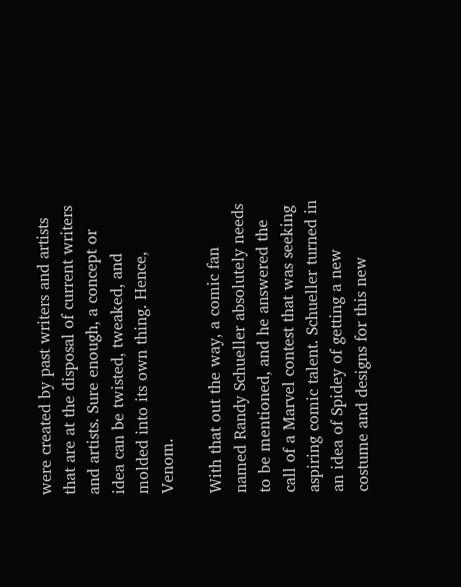were created by past writers and artists that are at the disposal of current writers and artists. Sure enough, a concept or idea can be twisted, tweaked, and molded into its own thing. Hence, Venom.

With that out the way, a comic fan named Randy Schueller absolutely needs to be mentioned, and he answered the call of a Marvel contest that was seeking aspiring comic talent. Schueller turned in an idea of Spidey of getting a new costume and designs for this new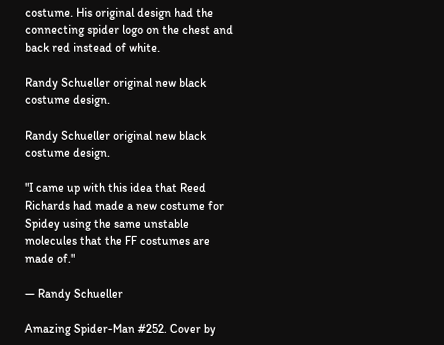costume. His original design had the connecting spider logo on the chest and back red instead of white.

Randy Schueller original new black costume design.

Randy Schueller original new black costume design.

"I came up with this idea that Reed Richards had made a new costume for Spidey using the same unstable molecules that the FF costumes are made of."

— Randy Schueller

Amazing Spider-Man #252. Cover by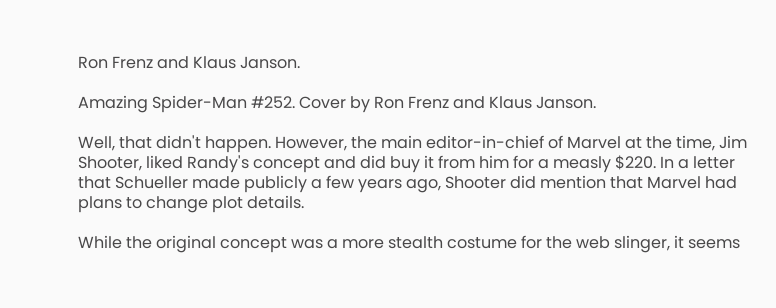Ron Frenz and Klaus Janson.

Amazing Spider-Man #252. Cover by Ron Frenz and Klaus Janson.

Well, that didn't happen. However, the main editor-in-chief of Marvel at the time, Jim Shooter, liked Randy's concept and did buy it from him for a measly $220. In a letter that Schueller made publicly a few years ago, Shooter did mention that Marvel had plans to change plot details.

While the original concept was a more stealth costume for the web slinger, it seems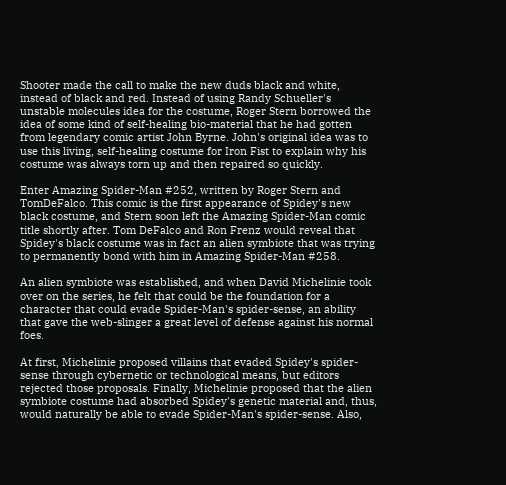Shooter made the call to make the new duds black and white, instead of black and red. Instead of using Randy Schueller's unstable molecules idea for the costume, Roger Stern borrowed the idea of some kind of self-healing bio-material that he had gotten from legendary comic artist John Byrne. John's original idea was to use this living, self-healing costume for Iron Fist to explain why his costume was always torn up and then repaired so quickly.

Enter Amazing Spider-Man #252, written by Roger Stern and TomDeFalco. This comic is the first appearance of Spidey's new black costume, and Stern soon left the Amazing Spider-Man comic title shortly after. Tom DeFalco and Ron Frenz would reveal that Spidey's black costume was in fact an alien symbiote that was trying to permanently bond with him in Amazing Spider-Man #258.

An alien symbiote was established, and when David Michelinie took over on the series, he felt that could be the foundation for a character that could evade Spider-Man's spider-sense, an ability that gave the web-slinger a great level of defense against his normal foes.

At first, Michelinie proposed villains that evaded Spidey's spider-sense through cybernetic or technological means, but editors rejected those proposals. Finally, Michelinie proposed that the alien symbiote costume had absorbed Spidey's genetic material and, thus, would naturally be able to evade Spider-Man's spider-sense. Also,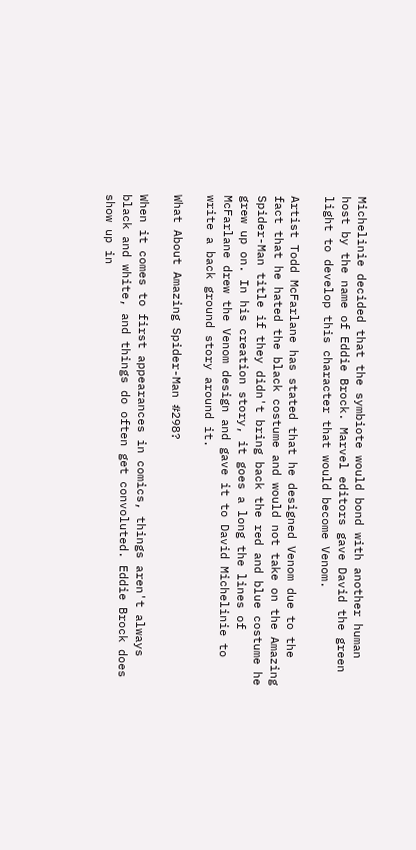Michelinie decided that the symbiote would bond with another human host by the name of Eddie Brock. Marvel editors gave David the green light to develop this character that would become Venom.

Artist Todd McFarlane has stated that he designed Venom due to the fact that he hated the black costume and would not take on the Amazing Spider-Man title if they didn't bring back the red and blue costume he grew up on. In his creation story, it goes a long the lines of McFarlane drew the Venom design and gave it to David Michelinie to write a back ground story around it.

What About Amazing Spider-Man #298?

When it comes to first appearances in comics, things aren't always black and white, and things do often get convoluted. Eddie Brock does show up in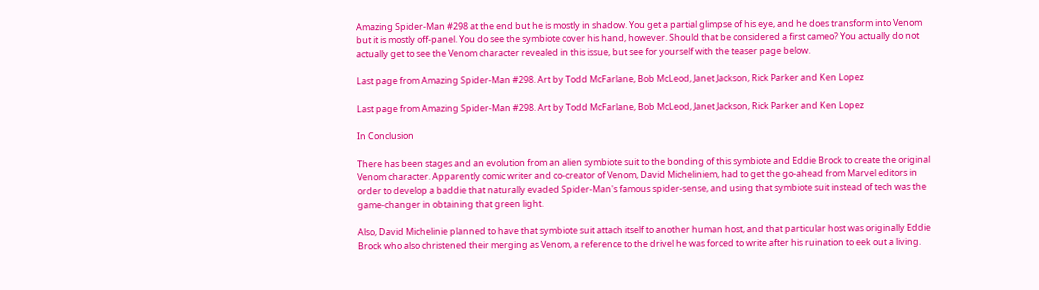Amazing Spider-Man #298 at the end but he is mostly in shadow. You get a partial glimpse of his eye, and he does transform into Venom but it is mostly off-panel. You do see the symbiote cover his hand, however. Should that be considered a first cameo? You actually do not actually get to see the Venom character revealed in this issue, but see for yourself with the teaser page below.

Last page from Amazing Spider-Man #298. Art by Todd McFarlane, Bob McLeod, Janet Jackson, Rick Parker and Ken Lopez

Last page from Amazing Spider-Man #298. Art by Todd McFarlane, Bob McLeod, Janet Jackson, Rick Parker and Ken Lopez

In Conclusion

There has been stages and an evolution from an alien symbiote suit to the bonding of this symbiote and Eddie Brock to create the original Venom character. Apparently comic writer and co-creator of Venom, David Micheliniem, had to get the go-ahead from Marvel editors in order to develop a baddie that naturally evaded Spider-Man's famous spider-sense, and using that symbiote suit instead of tech was the game-changer in obtaining that green light.

Also, David Michelinie planned to have that symbiote suit attach itself to another human host, and that particular host was originally Eddie Brock who also christened their merging as Venom, a reference to the drivel he was forced to write after his ruination to eek out a living.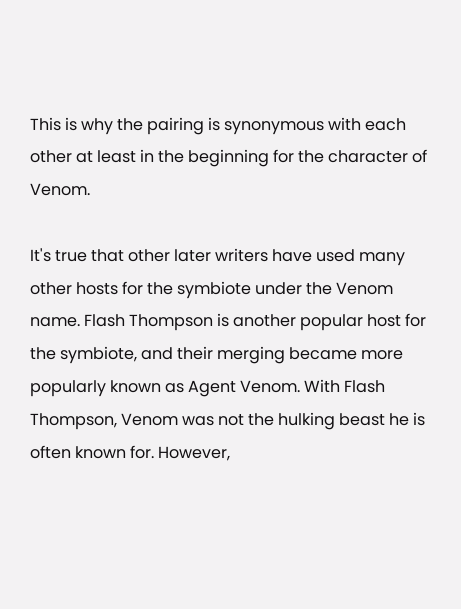This is why the pairing is synonymous with each other at least in the beginning for the character of Venom.

It's true that other later writers have used many other hosts for the symbiote under the Venom name. Flash Thompson is another popular host for the symbiote, and their merging became more popularly known as Agent Venom. With Flash Thompson, Venom was not the hulking beast he is often known for. However,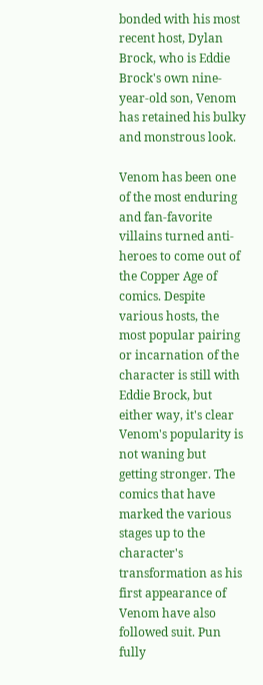bonded with his most recent host, Dylan Brock, who is Eddie Brock's own nine-year-old son, Venom has retained his bulky and monstrous look.

Venom has been one of the most enduring and fan-favorite villains turned anti-heroes to come out of the Copper Age of comics. Despite various hosts, the most popular pairing or incarnation of the character is still with Eddie Brock, but either way, it's clear Venom's popularity is not waning but getting stronger. The comics that have marked the various stages up to the character's transformation as his first appearance of Venom have also followed suit. Pun fully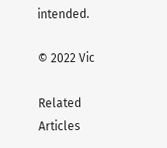intended.

© 2022 Vic

Related Articles